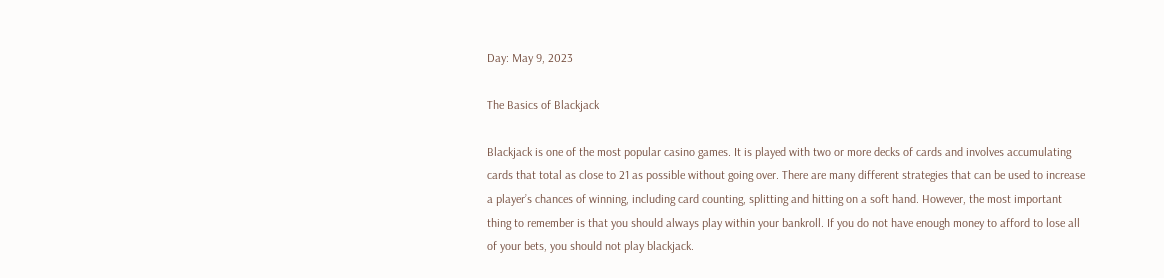Day: May 9, 2023

The Basics of Blackjack

Blackjack is one of the most popular casino games. It is played with two or more decks of cards and involves accumulating cards that total as close to 21 as possible without going over. There are many different strategies that can be used to increase a player’s chances of winning, including card counting, splitting and hitting on a soft hand. However, the most important thing to remember is that you should always play within your bankroll. If you do not have enough money to afford to lose all of your bets, you should not play blackjack.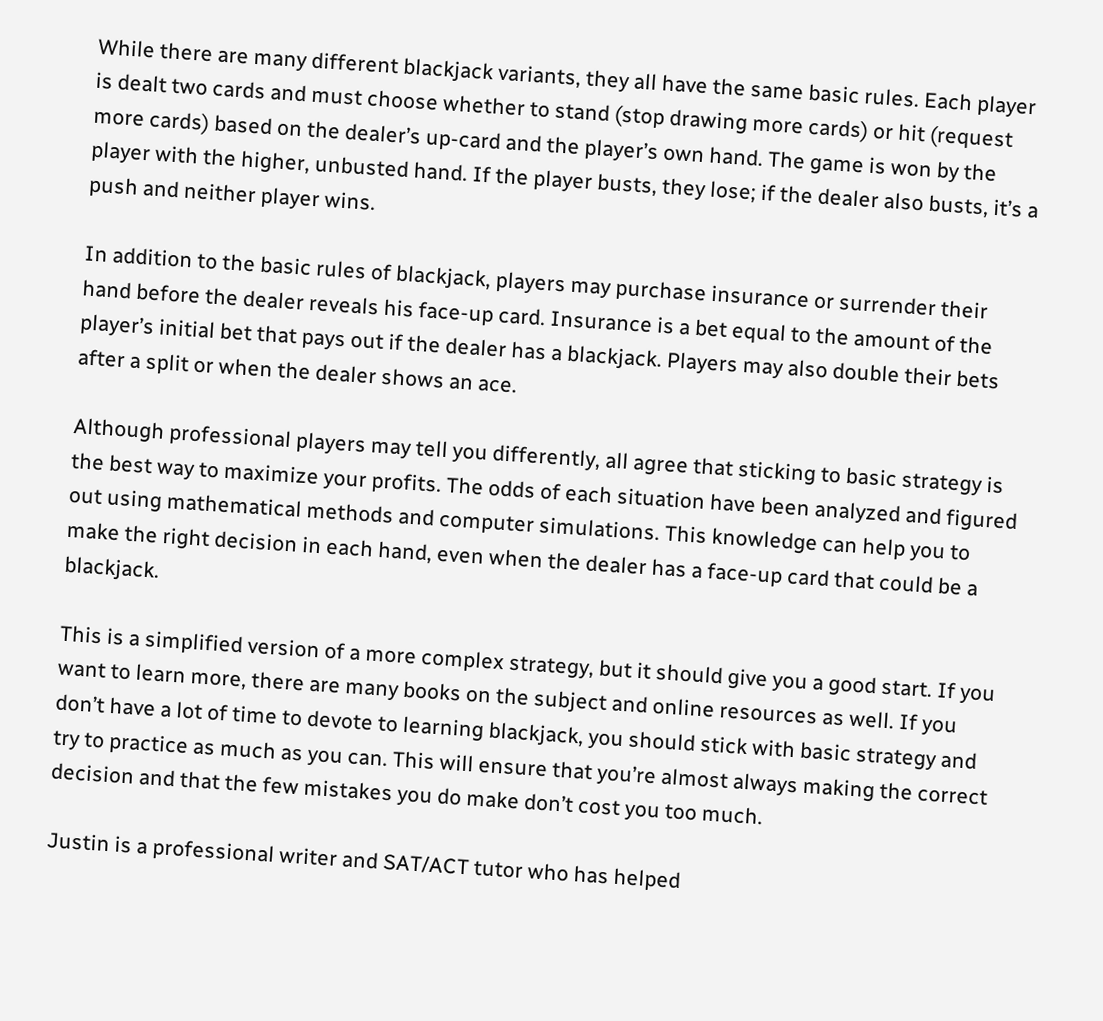While there are many different blackjack variants, they all have the same basic rules. Each player is dealt two cards and must choose whether to stand (stop drawing more cards) or hit (request more cards) based on the dealer’s up-card and the player’s own hand. The game is won by the player with the higher, unbusted hand. If the player busts, they lose; if the dealer also busts, it’s a push and neither player wins.

In addition to the basic rules of blackjack, players may purchase insurance or surrender their hand before the dealer reveals his face-up card. Insurance is a bet equal to the amount of the player’s initial bet that pays out if the dealer has a blackjack. Players may also double their bets after a split or when the dealer shows an ace.

Although professional players may tell you differently, all agree that sticking to basic strategy is the best way to maximize your profits. The odds of each situation have been analyzed and figured out using mathematical methods and computer simulations. This knowledge can help you to make the right decision in each hand, even when the dealer has a face-up card that could be a blackjack.

This is a simplified version of a more complex strategy, but it should give you a good start. If you want to learn more, there are many books on the subject and online resources as well. If you don’t have a lot of time to devote to learning blackjack, you should stick with basic strategy and try to practice as much as you can. This will ensure that you’re almost always making the correct decision and that the few mistakes you do make don’t cost you too much.

Justin is a professional writer and SAT/ACT tutor who has helped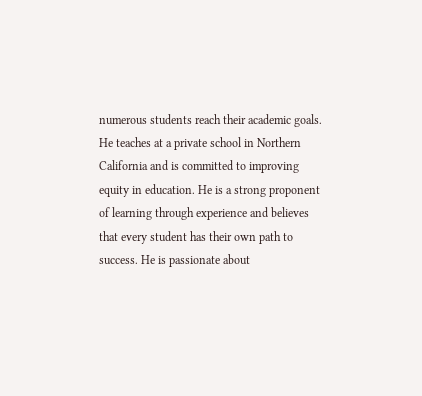numerous students reach their academic goals. He teaches at a private school in Northern California and is committed to improving equity in education. He is a strong proponent of learning through experience and believes that every student has their own path to success. He is passionate about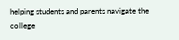helping students and parents navigate the college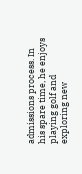admissions process. In his spare time, he enjoys playing golf and exploring new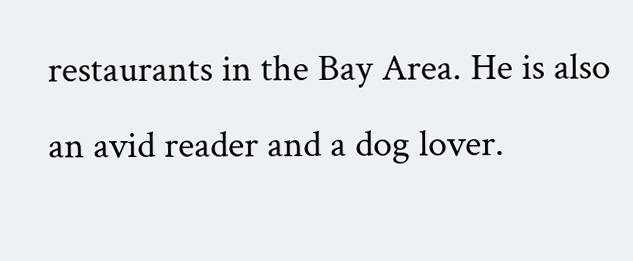restaurants in the Bay Area. He is also an avid reader and a dog lover.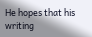He hopes that his writing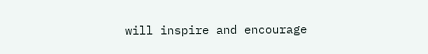will inspire and encourage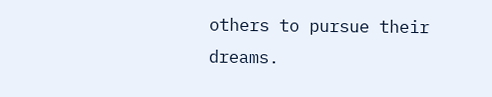others to pursue their dreams.